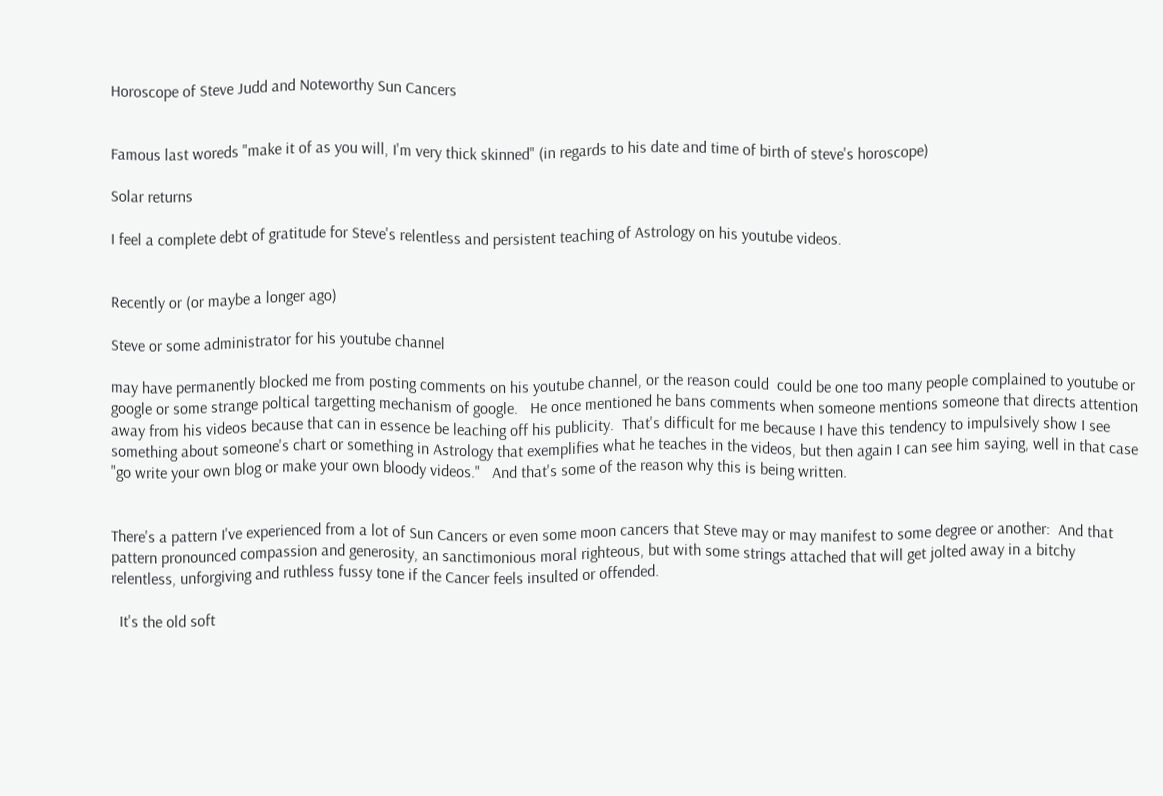Horoscope of Steve Judd and Noteworthy Sun Cancers


Famous last woreds "make it of as you will, I'm very thick skinned" (in regards to his date and time of birth of steve's horoscope)

Solar returns

I feel a complete debt of gratitude for Steve's relentless and persistent teaching of Astrology on his youtube videos.


Recently or (or maybe a longer ago)

Steve or some administrator for his youtube channel

may have permanently blocked me from posting comments on his youtube channel, or the reason could  could be one too many people complained to youtube or google or some strange poltical targetting mechanism of google.   He once mentioned he bans comments when someone mentions someone that directs attention away from his videos because that can in essence be leaching off his publicity.  That's difficult for me because I have this tendency to impulsively show I see something about someone's chart or something in Astrology that exemplifies what he teaches in the videos, but then again I can see him saying, well in that case "go write your own blog or make your own bloody videos."   And that's some of the reason why this is being written.


There's a pattern I've experienced from a lot of Sun Cancers or even some moon cancers that Steve may or may manifest to some degree or another:  And that pattern pronounced compassion and generosity, an sanctimonious moral righteous, but with some strings attached that will get jolted away in a bitchy relentless, unforgiving and ruthless fussy tone if the Cancer feels insulted or offended.

  It's the old soft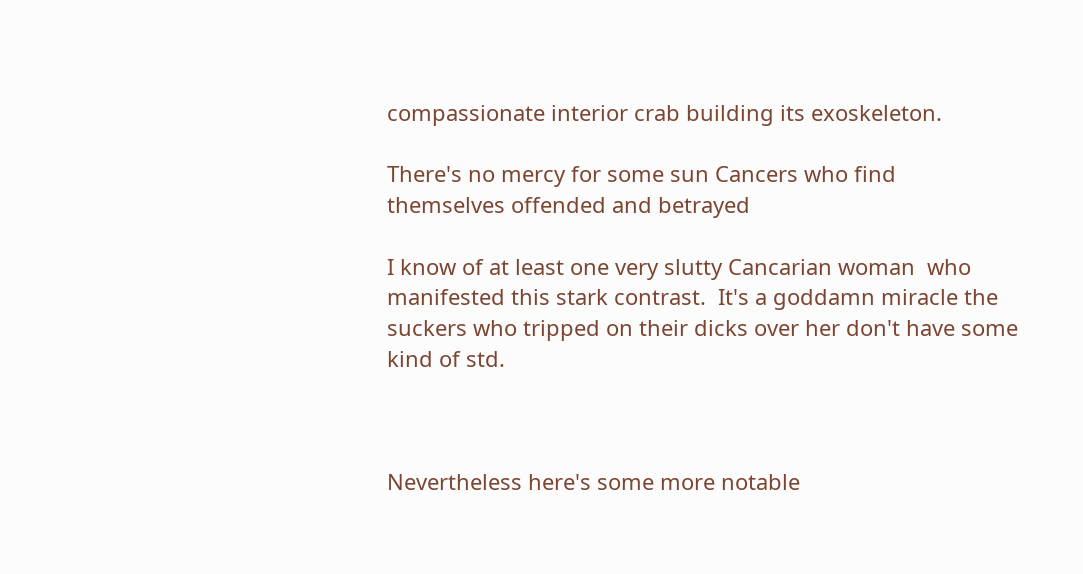compassionate interior crab building its exoskeleton.

There's no mercy for some sun Cancers who find themselves offended and betrayed

I know of at least one very slutty Cancarian woman  who manifested this stark contrast.  It's a goddamn miracle the suckers who tripped on their dicks over her don't have some kind of std.



Nevertheless here's some more notable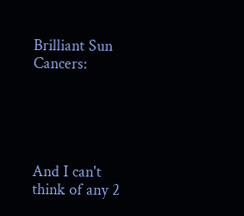Brilliant Sun Cancers:





And I can't think of any 2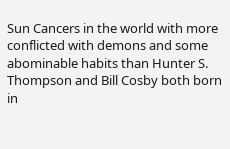Sun Cancers in the world with more conflicted with demons and some abominable habits than Hunter S. Thompson and Bill Cosby both born in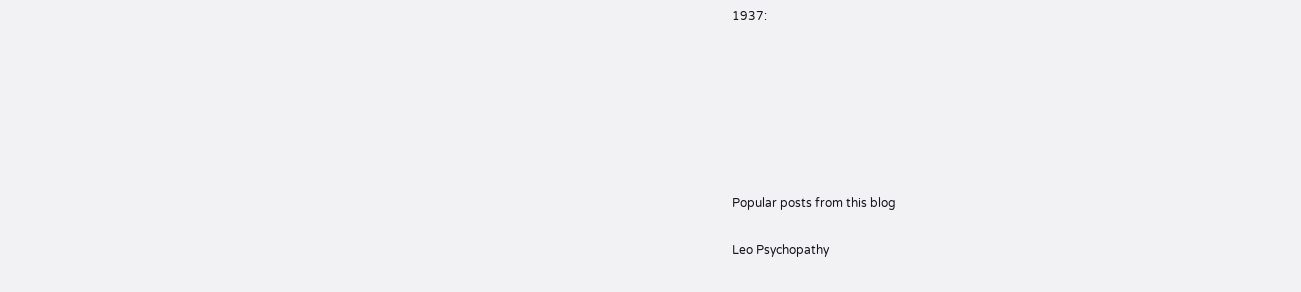1937:







Popular posts from this blog

Leo Psychopathy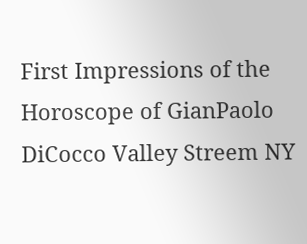First Impressions of the Horoscope of GianPaolo DiCocco Valley Streem NY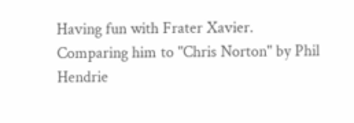Having fun with Frater Xavier. Comparing him to "Chris Norton" by Phil Hendrie